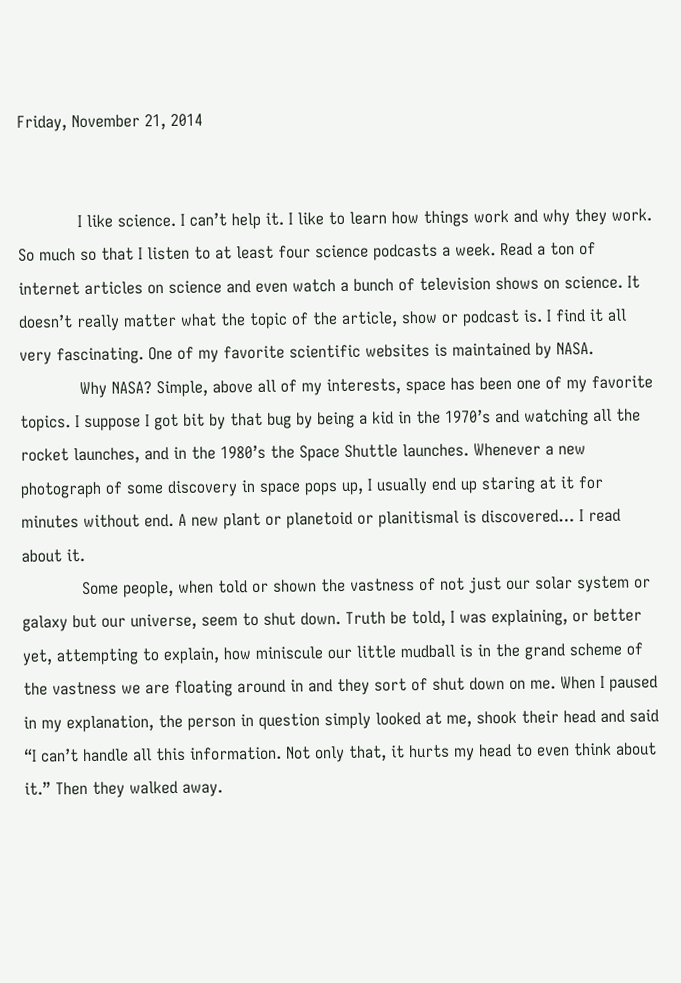Friday, November 21, 2014


            I like science. I can’t help it. I like to learn how things work and why they work. So much so that I listen to at least four science podcasts a week. Read a ton of internet articles on science and even watch a bunch of television shows on science. It doesn’t really matter what the topic of the article, show or podcast is. I find it all very fascinating. One of my favorite scientific websites is maintained by NASA.
            Why NASA? Simple, above all of my interests, space has been one of my favorite topics. I suppose I got bit by that bug by being a kid in the 1970’s and watching all the rocket launches, and in the 1980’s the Space Shuttle launches. Whenever a new photograph of some discovery in space pops up, I usually end up staring at it for minutes without end. A new plant or planetoid or planitismal is discovered… I read about it.
            Some people, when told or shown the vastness of not just our solar system or galaxy but our universe, seem to shut down. Truth be told, I was explaining, or better yet, attempting to explain, how miniscule our little mudball is in the grand scheme of the vastness we are floating around in and they sort of shut down on me. When I paused in my explanation, the person in question simply looked at me, shook their head and said “I can’t handle all this information. Not only that, it hurts my head to even think about it.” Then they walked away.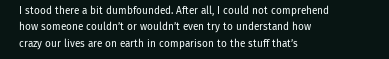I stood there a bit dumbfounded. After all, I could not comprehend how someone couldn’t or wouldn’t even try to understand how crazy our lives are on earth in comparison to the stuff that’s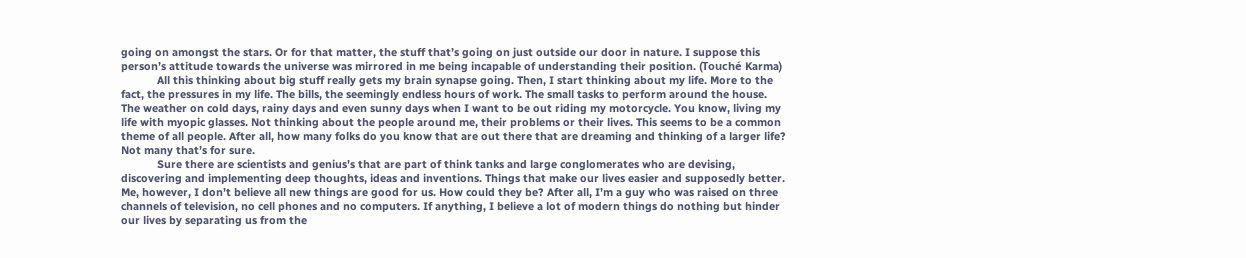going on amongst the stars. Or for that matter, the stuff that’s going on just outside our door in nature. I suppose this person’s attitude towards the universe was mirrored in me being incapable of understanding their position. (Touché Karma)
            All this thinking about big stuff really gets my brain synapse going. Then, I start thinking about my life. More to the fact, the pressures in my life. The bills, the seemingly endless hours of work. The small tasks to perform around the house. The weather on cold days, rainy days and even sunny days when I want to be out riding my motorcycle. You know, living my life with myopic glasses. Not thinking about the people around me, their problems or their lives. This seems to be a common theme of all people. After all, how many folks do you know that are out there that are dreaming and thinking of a larger life? Not many that’s for sure.
            Sure there are scientists and genius’s that are part of think tanks and large conglomerates who are devising, discovering and implementing deep thoughts, ideas and inventions. Things that make our lives easier and supposedly better. Me, however, I don’t believe all new things are good for us. How could they be? After all, I’m a guy who was raised on three channels of television, no cell phones and no computers. If anything, I believe a lot of modern things do nothing but hinder our lives by separating us from the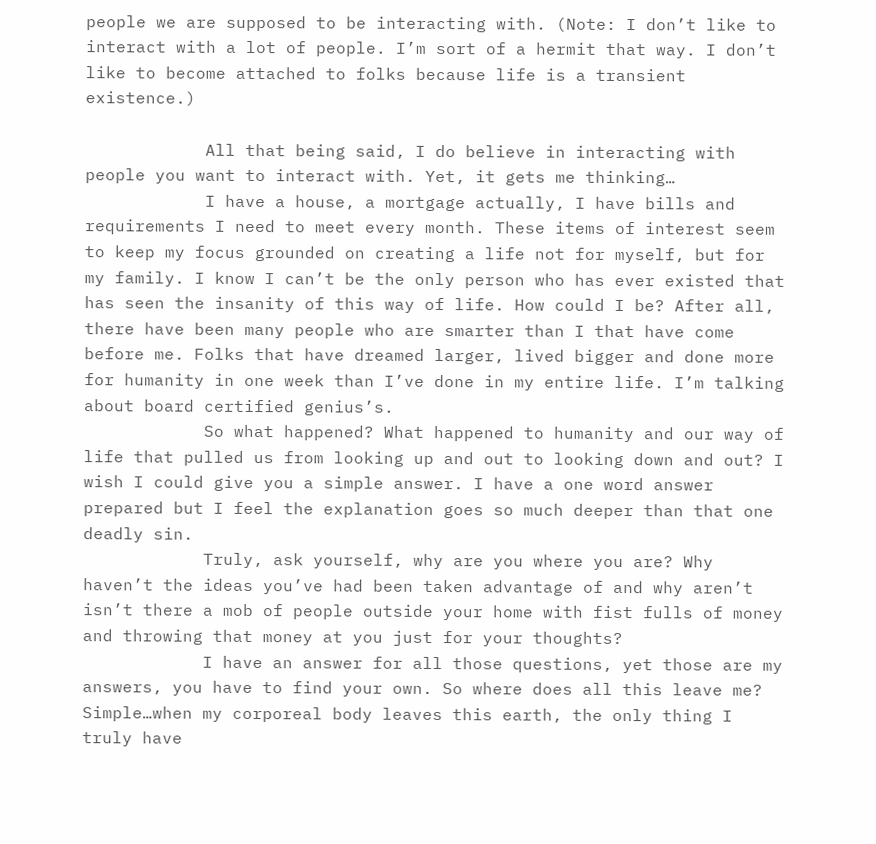people we are supposed to be interacting with. (Note: I don’t like to interact with a lot of people. I’m sort of a hermit that way. I don’t like to become attached to folks because life is a transient existence.)

            All that being said, I do believe in interacting with people you want to interact with. Yet, it gets me thinking…
            I have a house, a mortgage actually, I have bills and requirements I need to meet every month. These items of interest seem to keep my focus grounded on creating a life not for myself, but for my family. I know I can’t be the only person who has ever existed that has seen the insanity of this way of life. How could I be? After all, there have been many people who are smarter than I that have come before me. Folks that have dreamed larger, lived bigger and done more for humanity in one week than I’ve done in my entire life. I’m talking about board certified genius’s.
            So what happened? What happened to humanity and our way of life that pulled us from looking up and out to looking down and out? I wish I could give you a simple answer. I have a one word answer prepared but I feel the explanation goes so much deeper than that one deadly sin.
            Truly, ask yourself, why are you where you are? Why haven’t the ideas you’ve had been taken advantage of and why aren’t isn’t there a mob of people outside your home with fist fulls of money and throwing that money at you just for your thoughts?
            I have an answer for all those questions, yet those are my answers, you have to find your own. So where does all this leave me? Simple…when my corporeal body leaves this earth, the only thing I truly have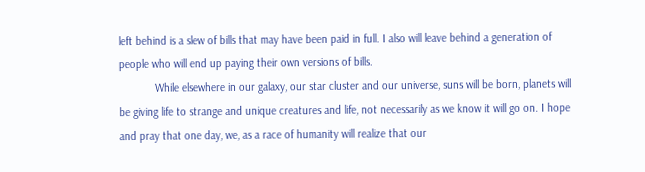left behind is a slew of bills that may have been paid in full. I also will leave behind a generation of people who will end up paying their own versions of bills.
            While elsewhere in our galaxy, our star cluster and our universe, suns will be born, planets will be giving life to strange and unique creatures and life, not necessarily as we know it will go on. I hope and pray that one day, we, as a race of humanity will realize that our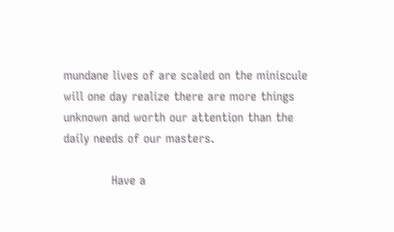mundane lives of are scaled on the miniscule will one day realize there are more things unknown and worth our attention than the daily needs of our masters.

            Have a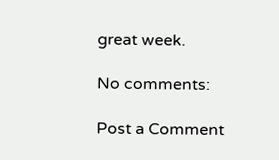great week.

No comments:

Post a Comment